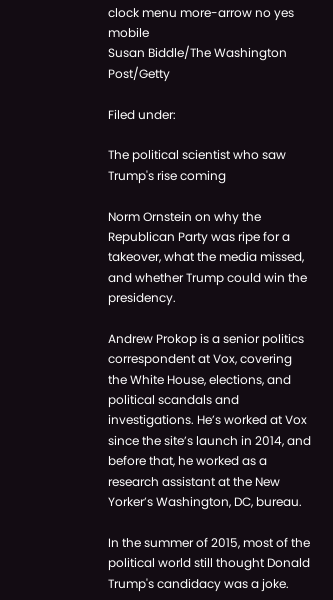clock menu more-arrow no yes mobile
Susan Biddle/The Washington Post/Getty

Filed under:

The political scientist who saw Trump's rise coming

Norm Ornstein on why the Republican Party was ripe for a takeover, what the media missed, and whether Trump could win the presidency.

Andrew Prokop is a senior politics correspondent at Vox, covering the White House, elections, and political scandals and investigations. He’s worked at Vox since the site’s launch in 2014, and before that, he worked as a research assistant at the New Yorker’s Washington, DC, bureau.

In the summer of 2015, most of the political world still thought Donald Trump's candidacy was a joke.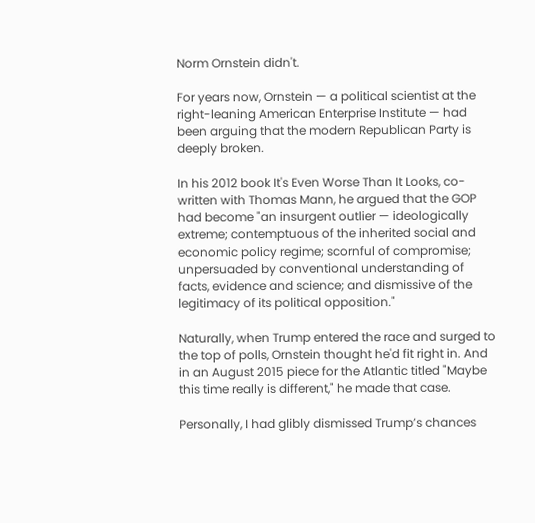Norm Ornstein didn't.

For years now, Ornstein — a political scientist at the right-leaning American Enterprise Institute — had been arguing that the modern Republican Party is deeply broken.

In his 2012 book It's Even Worse Than It Looks, co-written with Thomas Mann, he argued that the GOP had become "an insurgent outlier — ideologically extreme; contemptuous of the inherited social and economic policy regime; scornful of compromise; unpersuaded by conventional understanding of facts, evidence and science; and dismissive of the legitimacy of its political opposition."

Naturally, when Trump entered the race and surged to the top of polls, Ornstein thought he'd fit right in. And in an August 2015 piece for the Atlantic titled "Maybe this time really is different," he made that case.

Personally, I had glibly dismissed Trump’s chances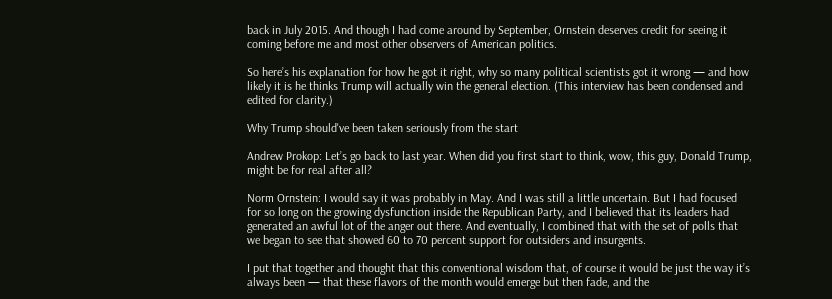back in July 2015. And though I had come around by September, Ornstein deserves credit for seeing it coming before me and most other observers of American politics.

So here’s his explanation for how he got it right, why so many political scientists got it wrong — and how likely it is he thinks Trump will actually win the general election. (This interview has been condensed and edited for clarity.)

Why Trump should've been taken seriously from the start

Andrew Prokop: Let’s go back to last year. When did you first start to think, wow, this guy, Donald Trump, might be for real after all?

Norm Ornstein: I would say it was probably in May. And I was still a little uncertain. But I had focused for so long on the growing dysfunction inside the Republican Party, and I believed that its leaders had generated an awful lot of the anger out there. And eventually, I combined that with the set of polls that we began to see that showed 60 to 70 percent support for outsiders and insurgents.

I put that together and thought that this conventional wisdom that, of course it would be just the way it’s always been — that these flavors of the month would emerge but then fade, and the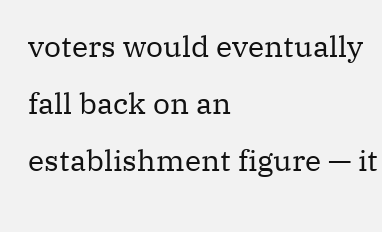voters would eventually fall back on an establishment figure — it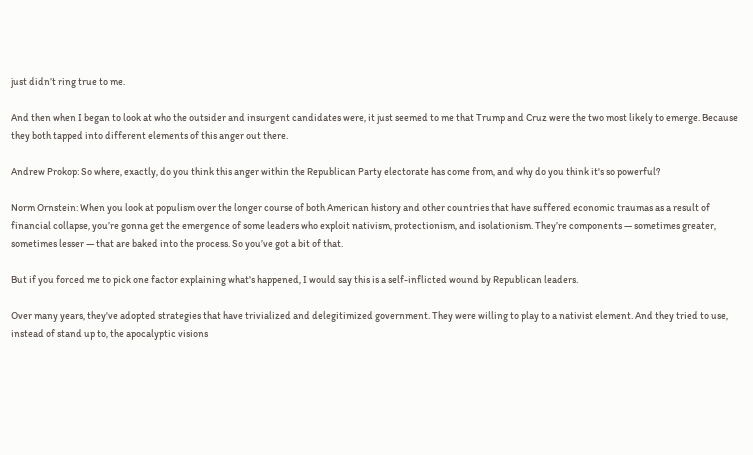just didn’t ring true to me.

And then when I began to look at who the outsider and insurgent candidates were, it just seemed to me that Trump and Cruz were the two most likely to emerge. Because they both tapped into different elements of this anger out there.

Andrew Prokop: So where, exactly, do you think this anger within the Republican Party electorate has come from, and why do you think it's so powerful?

Norm Ornstein: When you look at populism over the longer course of both American history and other countries that have suffered economic traumas as a result of financial collapse, you’re gonna get the emergence of some leaders who exploit nativism, protectionism, and isolationism. They’re components — sometimes greater, sometimes lesser — that are baked into the process. So you’ve got a bit of that.

But if you forced me to pick one factor explaining what's happened, I would say this is a self-inflicted wound by Republican leaders.

Over many years, they've adopted strategies that have trivialized and delegitimized government. They were willing to play to a nativist element. And they tried to use, instead of stand up to, the apocalyptic visions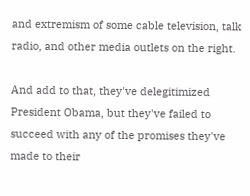and extremism of some cable television, talk radio, and other media outlets on the right.

And add to that, they've delegitimized President Obama, but they've failed to succeed with any of the promises they've made to their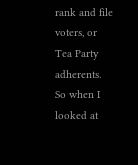rank and file voters, or Tea Party adherents. So when I looked at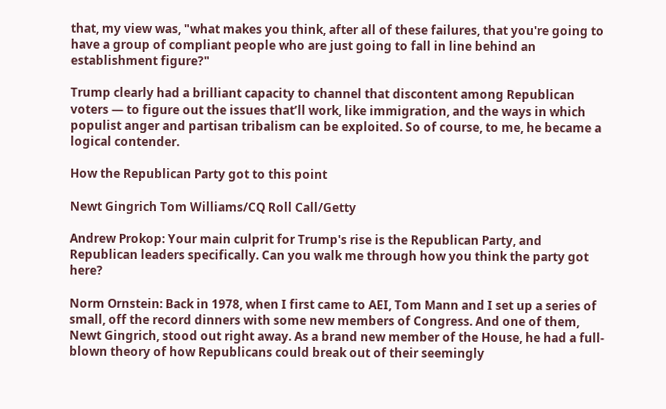that, my view was, "what makes you think, after all of these failures, that you're going to have a group of compliant people who are just going to fall in line behind an establishment figure?"

Trump clearly had a brilliant capacity to channel that discontent among Republican voters — to figure out the issues that’ll work, like immigration, and the ways in which populist anger and partisan tribalism can be exploited. So of course, to me, he became a logical contender.

How the Republican Party got to this point

Newt Gingrich Tom Williams/CQ Roll Call/Getty

Andrew Prokop: Your main culprit for Trump's rise is the Republican Party, and Republican leaders specifically. Can you walk me through how you think the party got here?

Norm Ornstein: Back in 1978, when I first came to AEI, Tom Mann and I set up a series of small, off the record dinners with some new members of Congress. And one of them, Newt Gingrich, stood out right away. As a brand new member of the House, he had a full-blown theory of how Republicans could break out of their seemingly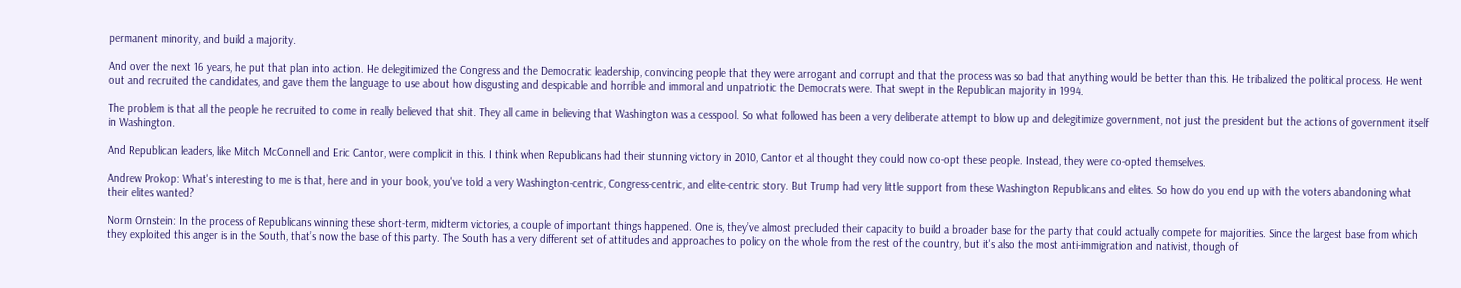permanent minority, and build a majority.

And over the next 16 years, he put that plan into action. He delegitimized the Congress and the Democratic leadership, convincing people that they were arrogant and corrupt and that the process was so bad that anything would be better than this. He tribalized the political process. He went out and recruited the candidates, and gave them the language to use about how disgusting and despicable and horrible and immoral and unpatriotic the Democrats were. That swept in the Republican majority in 1994.

The problem is that all the people he recruited to come in really believed that shit. They all came in believing that Washington was a cesspool. So what followed has been a very deliberate attempt to blow up and delegitimize government, not just the president but the actions of government itself in Washington.

And Republican leaders, like Mitch McConnell and Eric Cantor, were complicit in this. I think when Republicans had their stunning victory in 2010, Cantor et al thought they could now co-opt these people. Instead, they were co-opted themselves.

Andrew Prokop: What's interesting to me is that, here and in your book, you've told a very Washington-centric, Congress-centric, and elite-centric story. But Trump had very little support from these Washington Republicans and elites. So how do you end up with the voters abandoning what their elites wanted?

Norm Ornstein: In the process of Republicans winning these short-term, midterm victories, a couple of important things happened. One is, they’ve almost precluded their capacity to build a broader base for the party that could actually compete for majorities. Since the largest base from which they exploited this anger is in the South, that’s now the base of this party. The South has a very different set of attitudes and approaches to policy on the whole from the rest of the country, but it's also the most anti-immigration and nativist, though of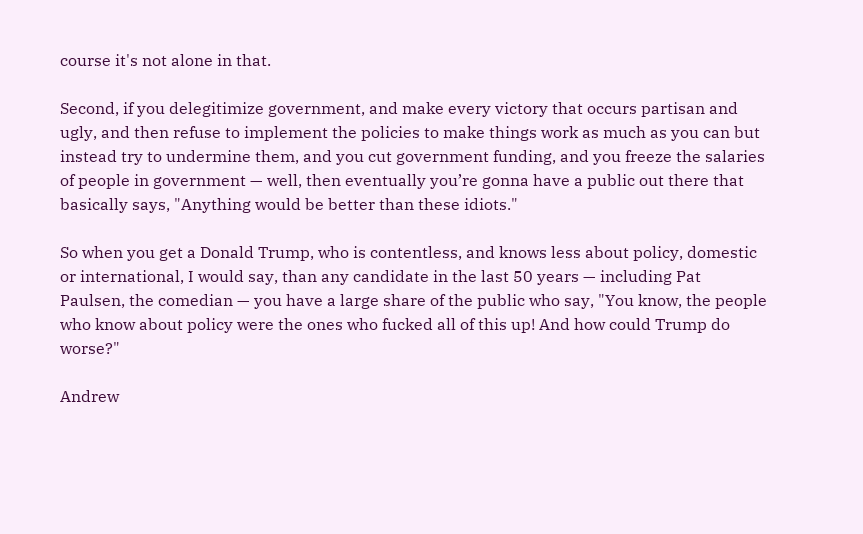course it's not alone in that.

Second, if you delegitimize government, and make every victory that occurs partisan and ugly, and then refuse to implement the policies to make things work as much as you can but instead try to undermine them, and you cut government funding, and you freeze the salaries of people in government — well, then eventually you’re gonna have a public out there that basically says, "Anything would be better than these idiots."

So when you get a Donald Trump, who is contentless, and knows less about policy, domestic or international, I would say, than any candidate in the last 50 years — including Pat Paulsen, the comedian — you have a large share of the public who say, "You know, the people who know about policy were the ones who fucked all of this up! And how could Trump do worse?"

Andrew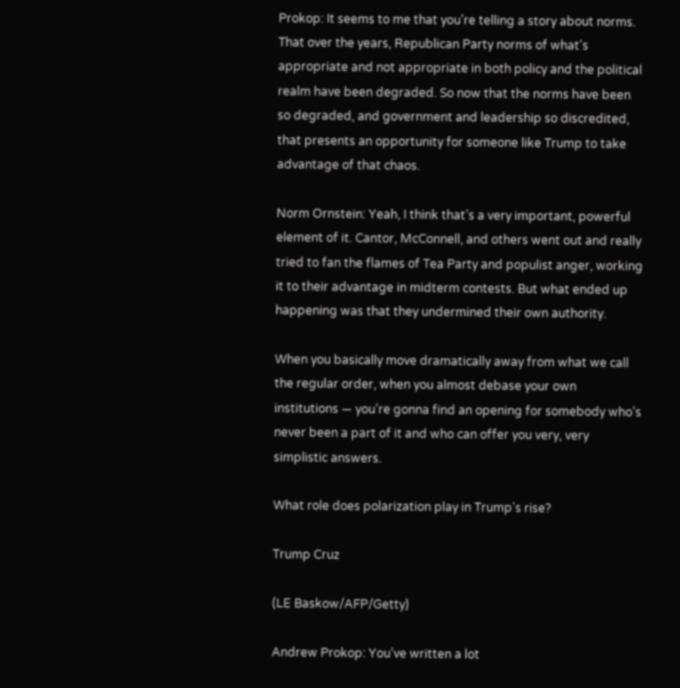Prokop: It seems to me that you’re telling a story about norms. That over the years, Republican Party norms of what's appropriate and not appropriate in both policy and the political realm have been degraded. So now that the norms have been so degraded, and government and leadership so discredited, that presents an opportunity for someone like Trump to take advantage of that chaos.

Norm Ornstein: Yeah, I think that’s a very important, powerful element of it. Cantor, McConnell, and others went out and really tried to fan the flames of Tea Party and populist anger, working it to their advantage in midterm contests. But what ended up happening was that they undermined their own authority.

When you basically move dramatically away from what we call the regular order, when you almost debase your own institutions — you’re gonna find an opening for somebody who’s never been a part of it and who can offer you very, very simplistic answers.

What role does polarization play in Trump's rise?

Trump Cruz

(LE Baskow/AFP/Getty)

Andrew Prokop: You’ve written a lot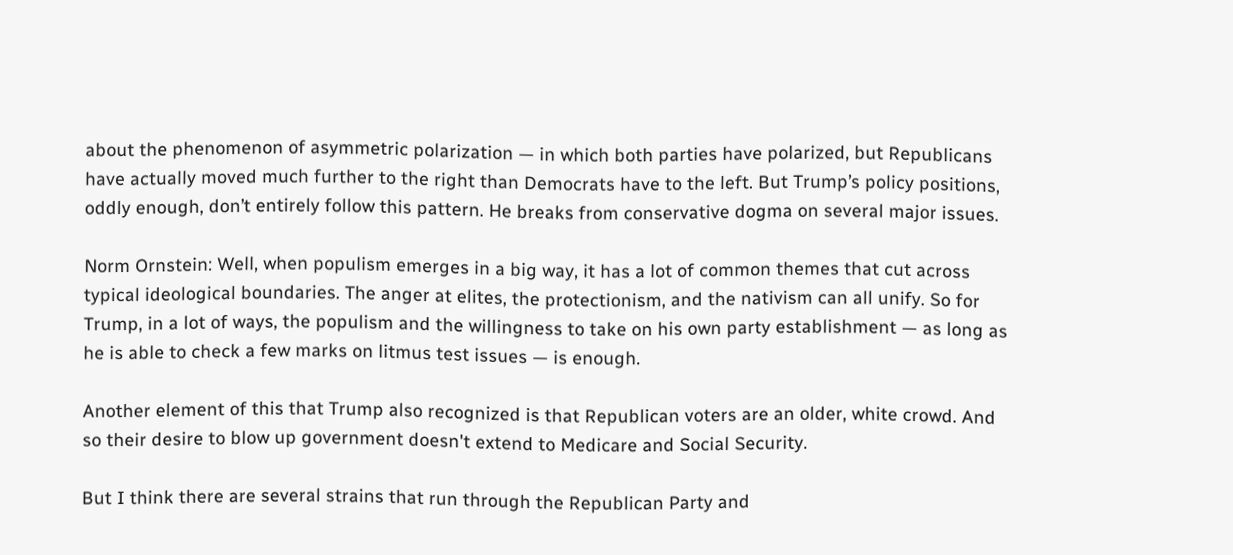about the phenomenon of asymmetric polarization — in which both parties have polarized, but Republicans have actually moved much further to the right than Democrats have to the left. But Trump’s policy positions, oddly enough, don’t entirely follow this pattern. He breaks from conservative dogma on several major issues.

Norm Ornstein: Well, when populism emerges in a big way, it has a lot of common themes that cut across typical ideological boundaries. The anger at elites, the protectionism, and the nativism can all unify. So for Trump, in a lot of ways, the populism and the willingness to take on his own party establishment — as long as he is able to check a few marks on litmus test issues — is enough.

Another element of this that Trump also recognized is that Republican voters are an older, white crowd. And so their desire to blow up government doesn't extend to Medicare and Social Security.

But I think there are several strains that run through the Republican Party and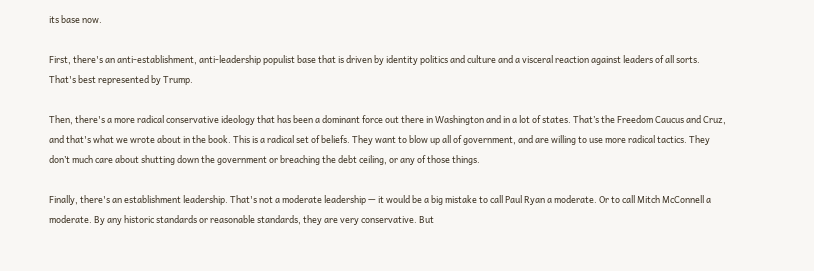its base now.

First, there's an anti-establishment, anti-leadership populist base that is driven by identity politics and culture and a visceral reaction against leaders of all sorts. That's best represented by Trump.

Then, there's a more radical conservative ideology that has been a dominant force out there in Washington and in a lot of states. That’s the Freedom Caucus and Cruz, and that's what we wrote about in the book. This is a radical set of beliefs. They want to blow up all of government, and are willing to use more radical tactics. They don’t much care about shutting down the government or breaching the debt ceiling, or any of those things.

Finally, there's an establishment leadership. That's not a moderate leadership — it would be a big mistake to call Paul Ryan a moderate. Or to call Mitch McConnell a moderate. By any historic standards or reasonable standards, they are very conservative. But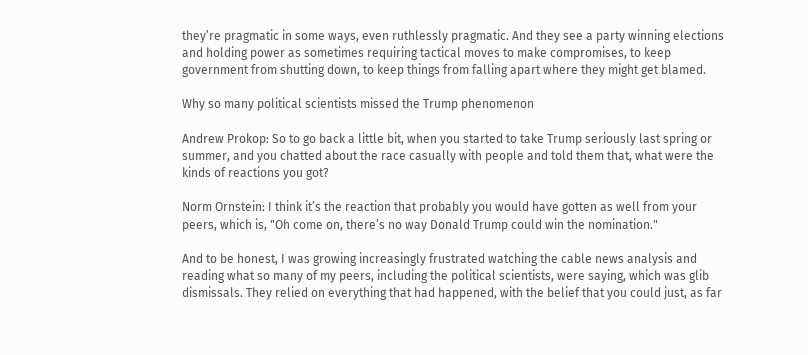they’re pragmatic in some ways, even ruthlessly pragmatic. And they see a party winning elections and holding power as sometimes requiring tactical moves to make compromises, to keep government from shutting down, to keep things from falling apart where they might get blamed.

Why so many political scientists missed the Trump phenomenon

Andrew Prokop: So to go back a little bit, when you started to take Trump seriously last spring or summer, and you chatted about the race casually with people and told them that, what were the kinds of reactions you got?

Norm Ornstein: I think it’s the reaction that probably you would have gotten as well from your peers, which is, "Oh come on, there’s no way Donald Trump could win the nomination."

And to be honest, I was growing increasingly frustrated watching the cable news analysis and reading what so many of my peers, including the political scientists, were saying, which was glib dismissals. They relied on everything that had happened, with the belief that you could just, as far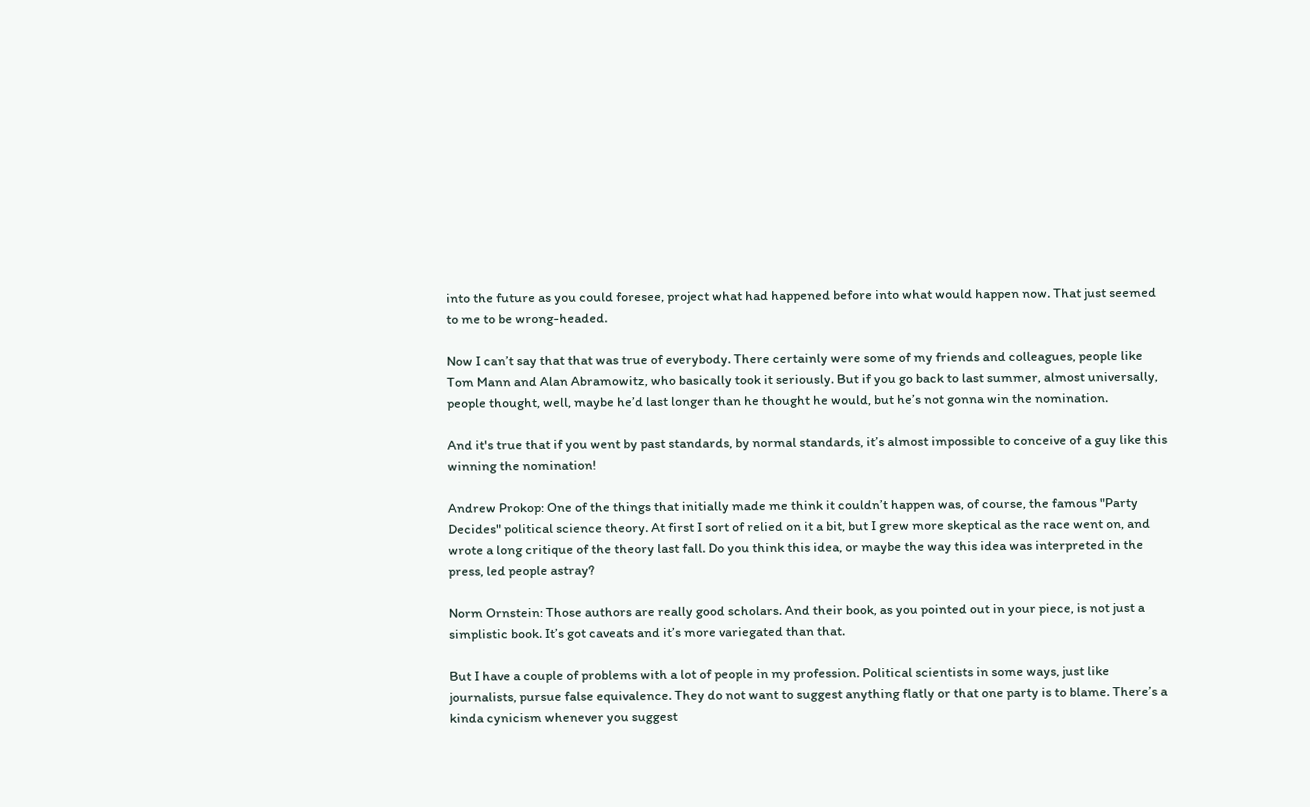into the future as you could foresee, project what had happened before into what would happen now. That just seemed to me to be wrong-headed.

Now I can’t say that that was true of everybody. There certainly were some of my friends and colleagues, people like Tom Mann and Alan Abramowitz, who basically took it seriously. But if you go back to last summer, almost universally, people thought, well, maybe he’d last longer than he thought he would, but he’s not gonna win the nomination.

And it's true that if you went by past standards, by normal standards, it’s almost impossible to conceive of a guy like this winning the nomination!

Andrew Prokop: One of the things that initially made me think it couldn’t happen was, of course, the famous "Party Decides" political science theory. At first I sort of relied on it a bit, but I grew more skeptical as the race went on, and wrote a long critique of the theory last fall. Do you think this idea, or maybe the way this idea was interpreted in the press, led people astray?

Norm Ornstein: Those authors are really good scholars. And their book, as you pointed out in your piece, is not just a simplistic book. It’s got caveats and it’s more variegated than that.

But I have a couple of problems with a lot of people in my profession. Political scientists in some ways, just like journalists, pursue false equivalence. They do not want to suggest anything flatly or that one party is to blame. There’s a kinda cynicism whenever you suggest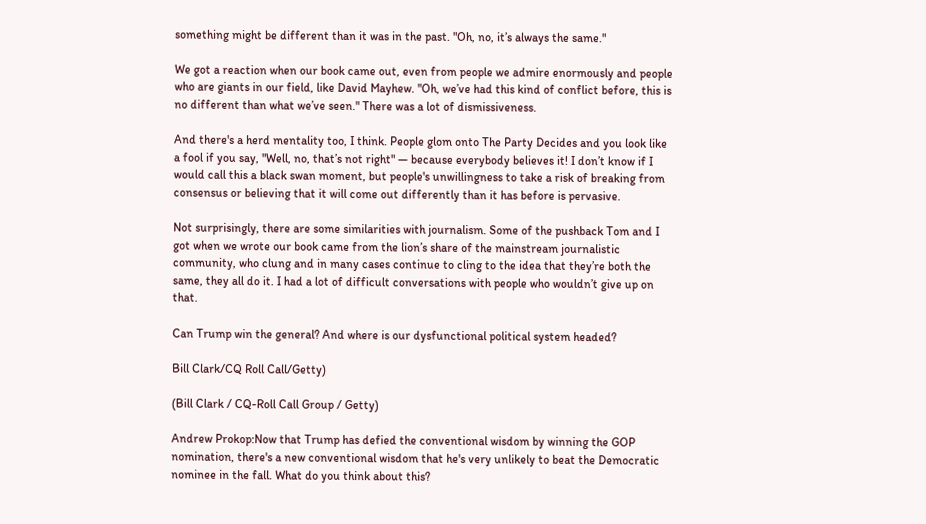something might be different than it was in the past. "Oh, no, it’s always the same."

We got a reaction when our book came out, even from people we admire enormously and people who are giants in our field, like David Mayhew. "Oh, we’ve had this kind of conflict before, this is no different than what we’ve seen." There was a lot of dismissiveness.

And there's a herd mentality too, I think. People glom onto The Party Decides and you look like a fool if you say, "Well, no, that’s not right" — because everybody believes it! I don’t know if I would call this a black swan moment, but people's unwillingness to take a risk of breaking from consensus or believing that it will come out differently than it has before is pervasive.

Not surprisingly, there are some similarities with journalism. Some of the pushback Tom and I got when we wrote our book came from the lion’s share of the mainstream journalistic community, who clung and in many cases continue to cling to the idea that they’re both the same, they all do it. I had a lot of difficult conversations with people who wouldn’t give up on that.

Can Trump win the general? And where is our dysfunctional political system headed?

Bill Clark/CQ Roll Call/Getty)

(Bill Clark / CQ-Roll Call Group / Getty)

Andrew Prokop:Now that Trump has defied the conventional wisdom by winning the GOP nomination, there's a new conventional wisdom that he's very unlikely to beat the Democratic nominee in the fall. What do you think about this?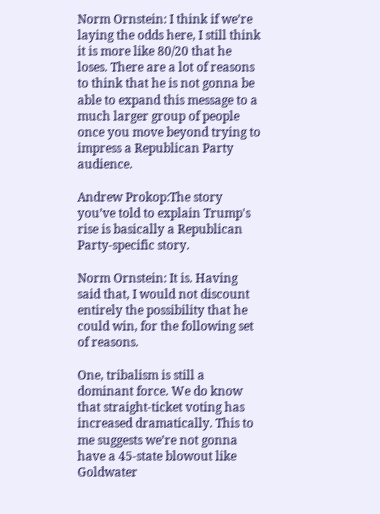Norm Ornstein: I think if we’re laying the odds here, I still think it is more like 80/20 that he loses. There are a lot of reasons to think that he is not gonna be able to expand this message to a much larger group of people once you move beyond trying to impress a Republican Party audience.

Andrew Prokop:The story you’ve told to explain Trump's rise is basically a Republican Party-specific story.

Norm Ornstein: It is. Having said that, I would not discount entirely the possibility that he could win, for the following set of reasons.

One, tribalism is still a dominant force. We do know that straight-ticket voting has increased dramatically. This to me suggests we’re not gonna have a 45-state blowout like Goldwater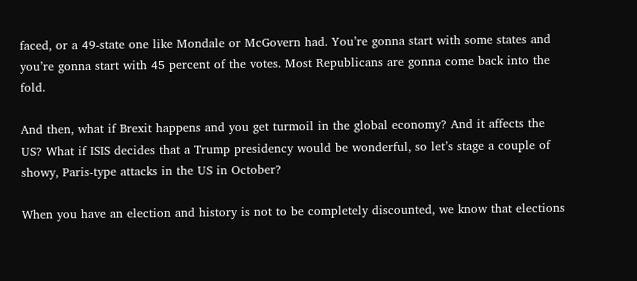faced, or a 49-state one like Mondale or McGovern had. You’re gonna start with some states and you’re gonna start with 45 percent of the votes. Most Republicans are gonna come back into the fold.

And then, what if Brexit happens and you get turmoil in the global economy? And it affects the US? What if ISIS decides that a Trump presidency would be wonderful, so let’s stage a couple of showy, Paris-type attacks in the US in October?

When you have an election and history is not to be completely discounted, we know that elections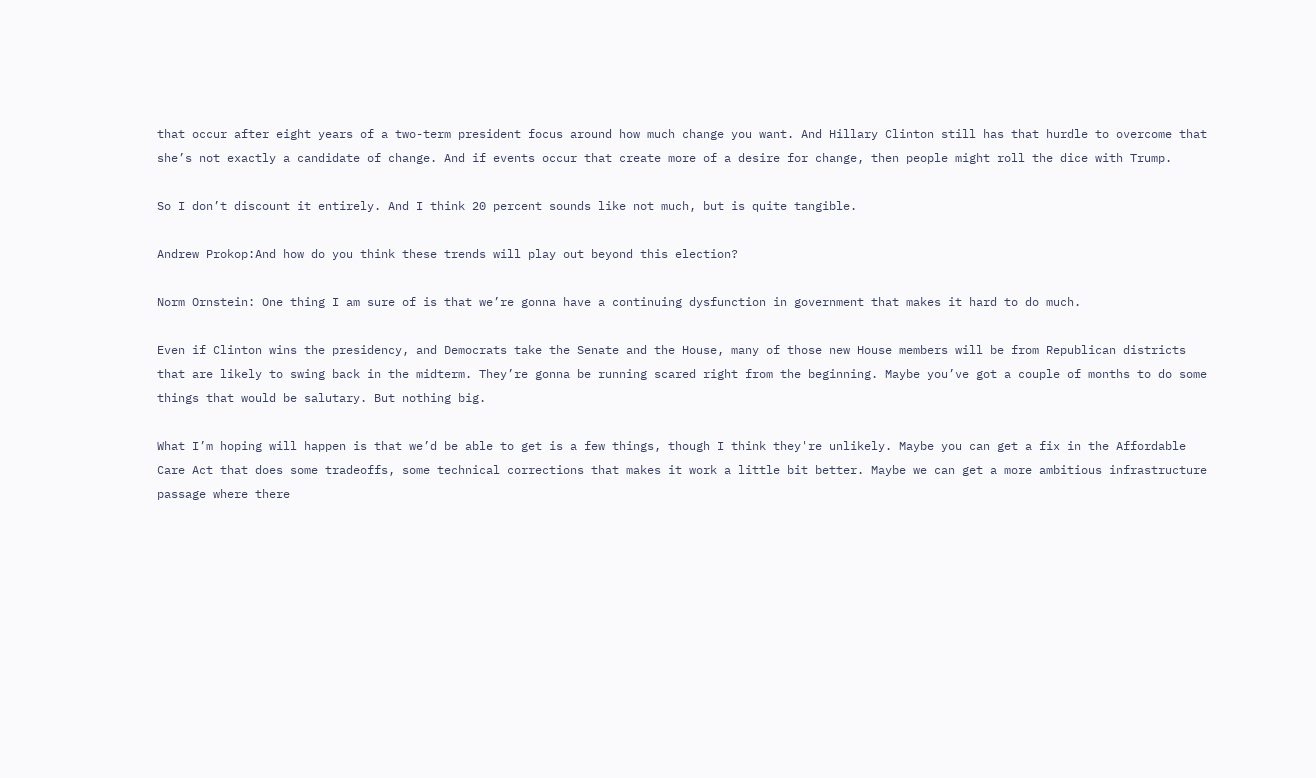that occur after eight years of a two-term president focus around how much change you want. And Hillary Clinton still has that hurdle to overcome that she’s not exactly a candidate of change. And if events occur that create more of a desire for change, then people might roll the dice with Trump.

So I don’t discount it entirely. And I think 20 percent sounds like not much, but is quite tangible.

Andrew Prokop:And how do you think these trends will play out beyond this election?

Norm Ornstein: One thing I am sure of is that we’re gonna have a continuing dysfunction in government that makes it hard to do much.

Even if Clinton wins the presidency, and Democrats take the Senate and the House, many of those new House members will be from Republican districts that are likely to swing back in the midterm. They’re gonna be running scared right from the beginning. Maybe you’ve got a couple of months to do some things that would be salutary. But nothing big.

What I’m hoping will happen is that we’d be able to get is a few things, though I think they're unlikely. Maybe you can get a fix in the Affordable Care Act that does some tradeoffs, some technical corrections that makes it work a little bit better. Maybe we can get a more ambitious infrastructure passage where there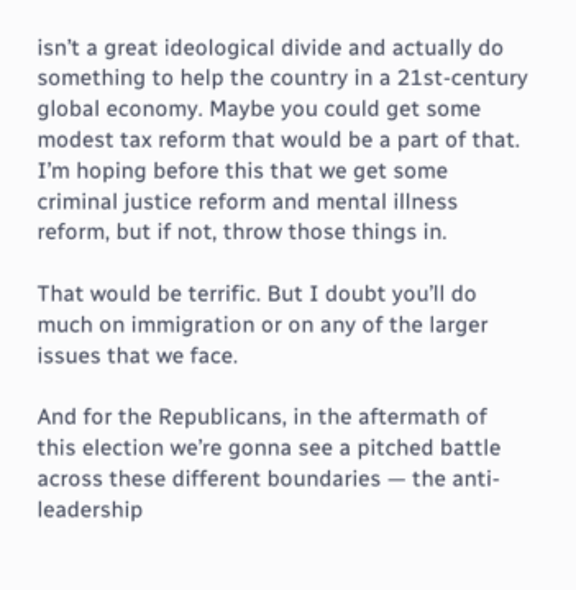isn’t a great ideological divide and actually do something to help the country in a 21st-century global economy. Maybe you could get some modest tax reform that would be a part of that. I’m hoping before this that we get some criminal justice reform and mental illness reform, but if not, throw those things in.

That would be terrific. But I doubt you’ll do much on immigration or on any of the larger issues that we face.

And for the Republicans, in the aftermath of this election we’re gonna see a pitched battle across these different boundaries — the anti-leadership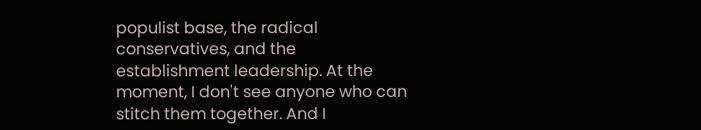populist base, the radical conservatives, and the establishment leadership. At the moment, I don't see anyone who can stitch them together. And I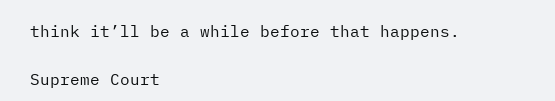think it’ll be a while before that happens.

Supreme Court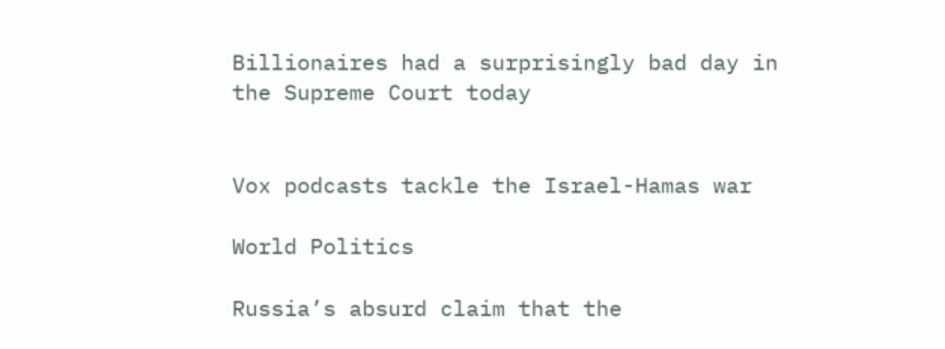Billionaires had a surprisingly bad day in the Supreme Court today


Vox podcasts tackle the Israel-Hamas war

World Politics

Russia’s absurd claim that the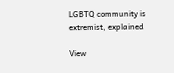LGBTQ community is extremist, explained

View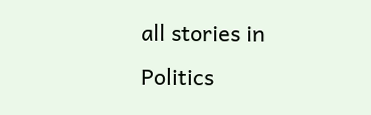all stories in Politics